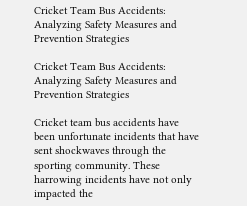Cricket Team Bus Accidents: Analyzing Safety Measures and Prevention Strategies

Cricket Team Bus Accidents: Analyzing Safety Measures and Prevention Strategies

Cricket team bus accidents have been unfortunate incidents that have sent shockwaves through the sporting community. These harrowing incidents have not only impacted the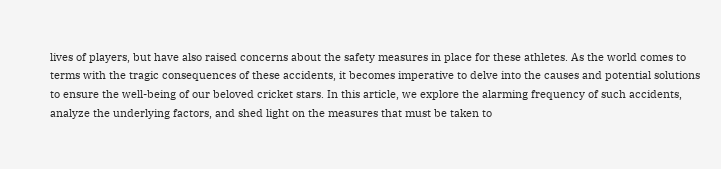lives of players, but have also raised concerns about the safety measures in place for these athletes. As the world comes to terms with the tragic consequences of these accidents, it becomes imperative to delve into the causes and potential solutions to ensure the well-being of our beloved cricket stars. In this article, we explore the alarming frequency of such accidents, analyze the underlying factors, and shed light on the measures that must be taken to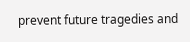prevent future tragedies and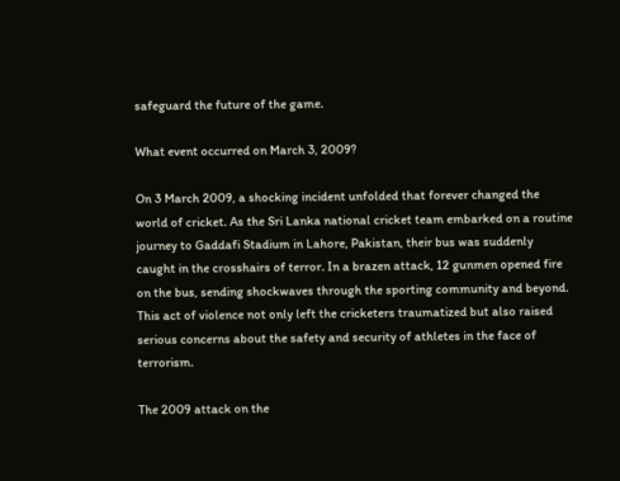safeguard the future of the game.

What event occurred on March 3, 2009?

On 3 March 2009, a shocking incident unfolded that forever changed the world of cricket. As the Sri Lanka national cricket team embarked on a routine journey to Gaddafi Stadium in Lahore, Pakistan, their bus was suddenly caught in the crosshairs of terror. In a brazen attack, 12 gunmen opened fire on the bus, sending shockwaves through the sporting community and beyond. This act of violence not only left the cricketers traumatized but also raised serious concerns about the safety and security of athletes in the face of terrorism.

The 2009 attack on the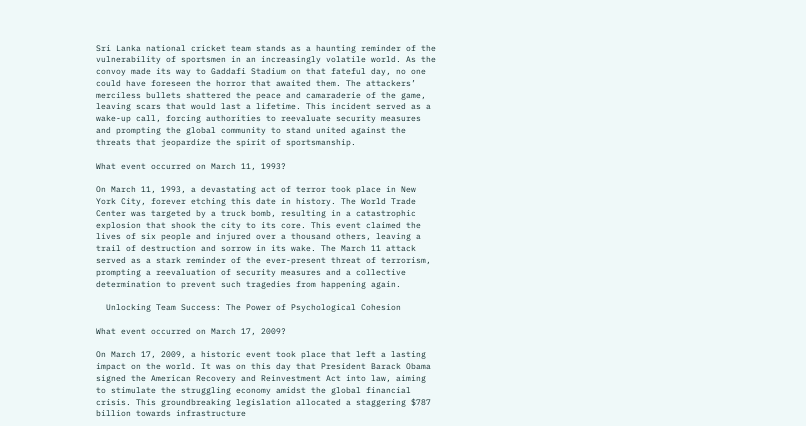Sri Lanka national cricket team stands as a haunting reminder of the vulnerability of sportsmen in an increasingly volatile world. As the convoy made its way to Gaddafi Stadium on that fateful day, no one could have foreseen the horror that awaited them. The attackers’ merciless bullets shattered the peace and camaraderie of the game, leaving scars that would last a lifetime. This incident served as a wake-up call, forcing authorities to reevaluate security measures and prompting the global community to stand united against the threats that jeopardize the spirit of sportsmanship.

What event occurred on March 11, 1993?

On March 11, 1993, a devastating act of terror took place in New York City, forever etching this date in history. The World Trade Center was targeted by a truck bomb, resulting in a catastrophic explosion that shook the city to its core. This event claimed the lives of six people and injured over a thousand others, leaving a trail of destruction and sorrow in its wake. The March 11 attack served as a stark reminder of the ever-present threat of terrorism, prompting a reevaluation of security measures and a collective determination to prevent such tragedies from happening again.

  Unlocking Team Success: The Power of Psychological Cohesion

What event occurred on March 17, 2009?

On March 17, 2009, a historic event took place that left a lasting impact on the world. It was on this day that President Barack Obama signed the American Recovery and Reinvestment Act into law, aiming to stimulate the struggling economy amidst the global financial crisis. This groundbreaking legislation allocated a staggering $787 billion towards infrastructure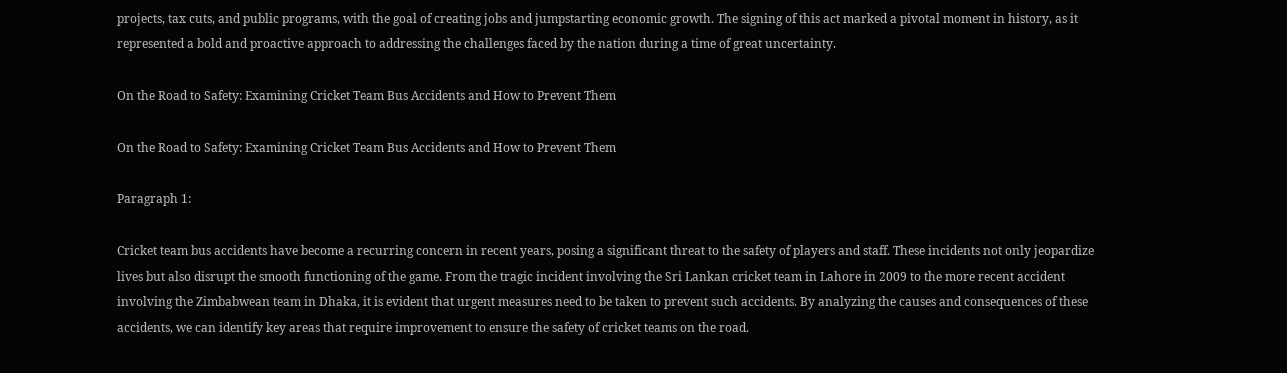projects, tax cuts, and public programs, with the goal of creating jobs and jumpstarting economic growth. The signing of this act marked a pivotal moment in history, as it represented a bold and proactive approach to addressing the challenges faced by the nation during a time of great uncertainty.

On the Road to Safety: Examining Cricket Team Bus Accidents and How to Prevent Them

On the Road to Safety: Examining Cricket Team Bus Accidents and How to Prevent Them

Paragraph 1:

Cricket team bus accidents have become a recurring concern in recent years, posing a significant threat to the safety of players and staff. These incidents not only jeopardize lives but also disrupt the smooth functioning of the game. From the tragic incident involving the Sri Lankan cricket team in Lahore in 2009 to the more recent accident involving the Zimbabwean team in Dhaka, it is evident that urgent measures need to be taken to prevent such accidents. By analyzing the causes and consequences of these accidents, we can identify key areas that require improvement to ensure the safety of cricket teams on the road.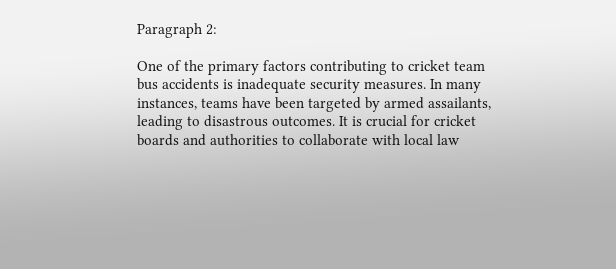Paragraph 2:

One of the primary factors contributing to cricket team bus accidents is inadequate security measures. In many instances, teams have been targeted by armed assailants, leading to disastrous outcomes. It is crucial for cricket boards and authorities to collaborate with local law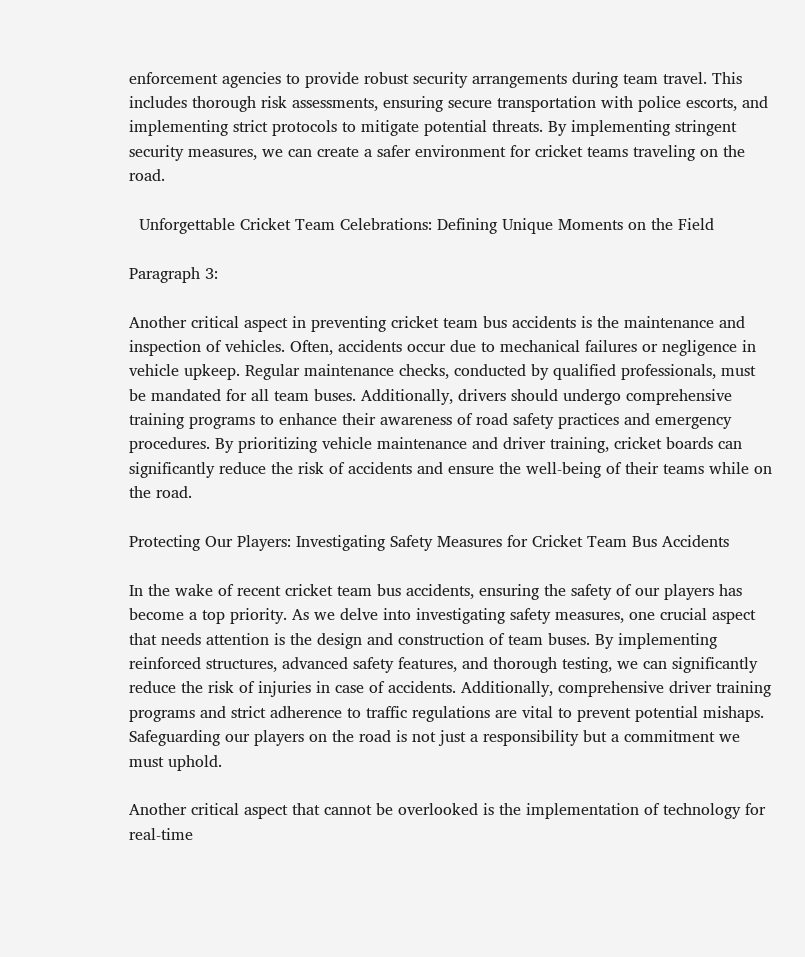enforcement agencies to provide robust security arrangements during team travel. This includes thorough risk assessments, ensuring secure transportation with police escorts, and implementing strict protocols to mitigate potential threats. By implementing stringent security measures, we can create a safer environment for cricket teams traveling on the road.

  Unforgettable Cricket Team Celebrations: Defining Unique Moments on the Field

Paragraph 3:

Another critical aspect in preventing cricket team bus accidents is the maintenance and inspection of vehicles. Often, accidents occur due to mechanical failures or negligence in vehicle upkeep. Regular maintenance checks, conducted by qualified professionals, must be mandated for all team buses. Additionally, drivers should undergo comprehensive training programs to enhance their awareness of road safety practices and emergency procedures. By prioritizing vehicle maintenance and driver training, cricket boards can significantly reduce the risk of accidents and ensure the well-being of their teams while on the road.

Protecting Our Players: Investigating Safety Measures for Cricket Team Bus Accidents

In the wake of recent cricket team bus accidents, ensuring the safety of our players has become a top priority. As we delve into investigating safety measures, one crucial aspect that needs attention is the design and construction of team buses. By implementing reinforced structures, advanced safety features, and thorough testing, we can significantly reduce the risk of injuries in case of accidents. Additionally, comprehensive driver training programs and strict adherence to traffic regulations are vital to prevent potential mishaps. Safeguarding our players on the road is not just a responsibility but a commitment we must uphold.

Another critical aspect that cannot be overlooked is the implementation of technology for real-time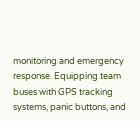monitoring and emergency response. Equipping team buses with GPS tracking systems, panic buttons, and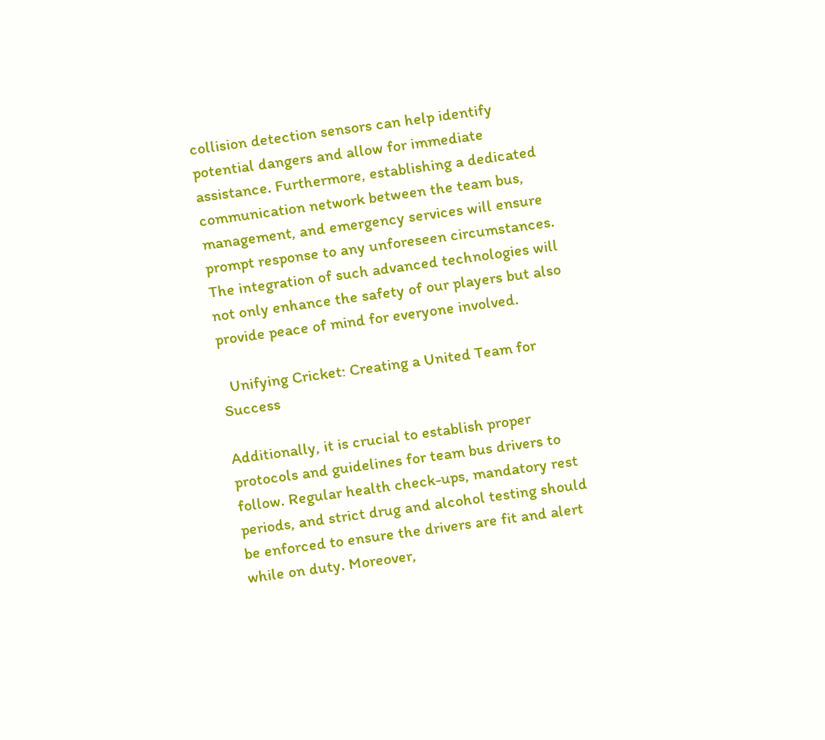collision detection sensors can help identify potential dangers and allow for immediate assistance. Furthermore, establishing a dedicated communication network between the team bus, management, and emergency services will ensure prompt response to any unforeseen circumstances. The integration of such advanced technologies will not only enhance the safety of our players but also provide peace of mind for everyone involved.

  Unifying Cricket: Creating a United Team for Success

Additionally, it is crucial to establish proper protocols and guidelines for team bus drivers to follow. Regular health check-ups, mandatory rest periods, and strict drug and alcohol testing should be enforced to ensure the drivers are fit and alert while on duty. Moreover,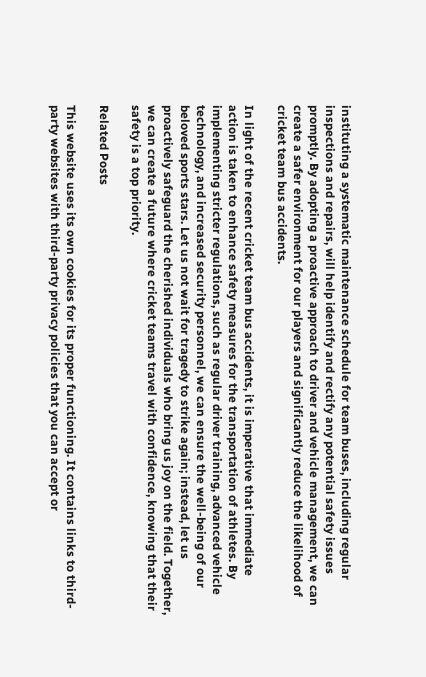instituting a systematic maintenance schedule for team buses, including regular inspections and repairs, will help identify and rectify any potential safety issues promptly. By adopting a proactive approach to driver and vehicle management, we can create a safer environment for our players and significantly reduce the likelihood of cricket team bus accidents.

In light of the recent cricket team bus accidents, it is imperative that immediate action is taken to enhance safety measures for the transportation of athletes. By implementing stricter regulations, such as regular driver training, advanced vehicle technology, and increased security personnel, we can ensure the well-being of our beloved sports stars. Let us not wait for tragedy to strike again; instead, let us proactively safeguard the cherished individuals who bring us joy on the field. Together, we can create a future where cricket teams travel with confidence, knowing that their safety is a top priority.

Related Posts

This website uses its own cookies for its proper functioning. It contains links to third-party websites with third-party privacy policies that you can accept or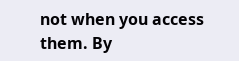not when you access them. By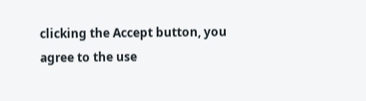clicking the Accept button, you agree to the use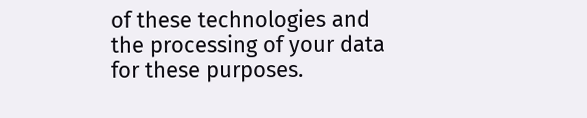of these technologies and the processing of your data for these purposes.